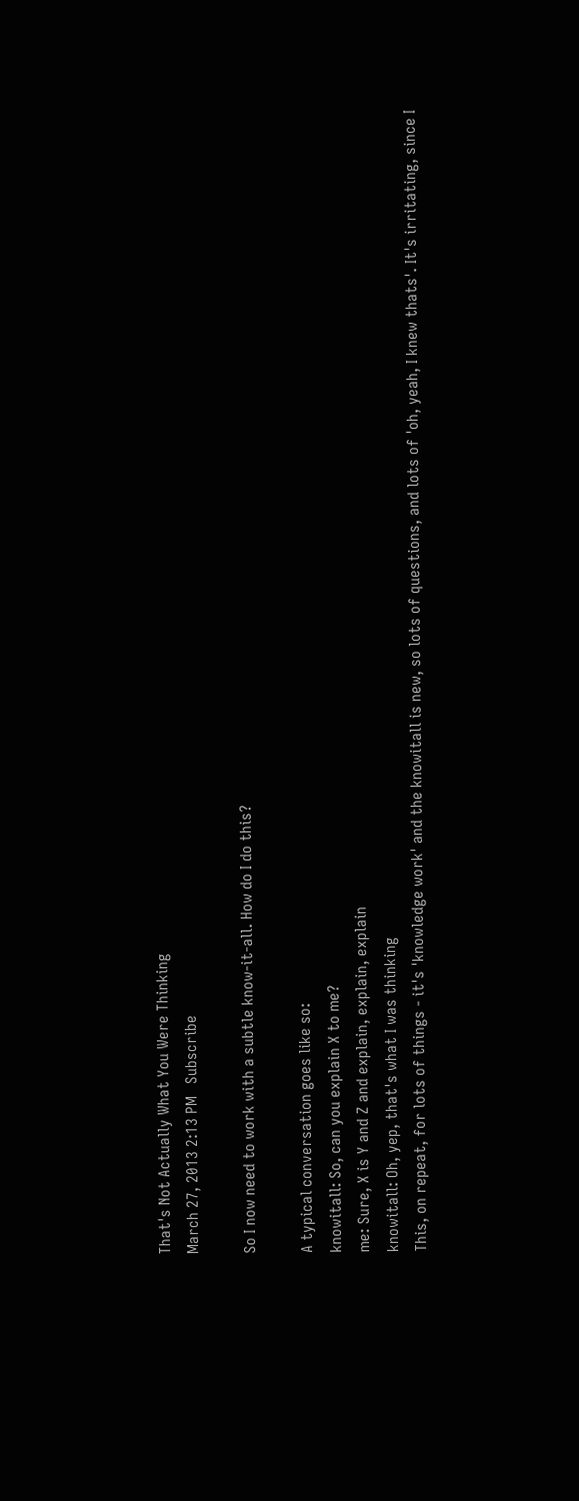That's Not Actually What You Were Thinking
March 27, 2013 2:13 PM   Subscribe

So I now need to work with a subtle know-it-all. How do I do this?

A typical conversation goes like so:
knowitall: So, can you explain X to me?
me: Sure, X is Y and Z and explain, explain, explain
knowitall: Oh, yep, that's what I was thinking
This, on repeat, for lots of things - it's 'knowledge work' and the knowitall is new, so lots of questions, and lots of 'oh, yeah, I knew thats'. It's irritating, since I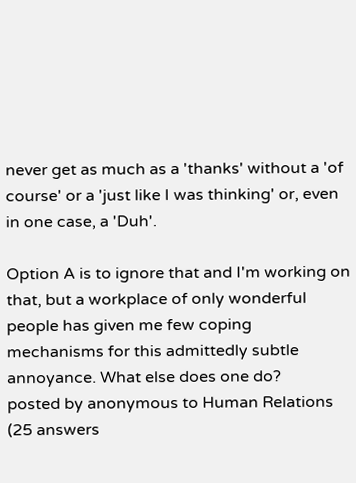never get as much as a 'thanks' without a 'of course' or a 'just like I was thinking' or, even in one case, a 'Duh'.

Option A is to ignore that and I'm working on that, but a workplace of only wonderful people has given me few coping mechanisms for this admittedly subtle annoyance. What else does one do?
posted by anonymous to Human Relations (25 answers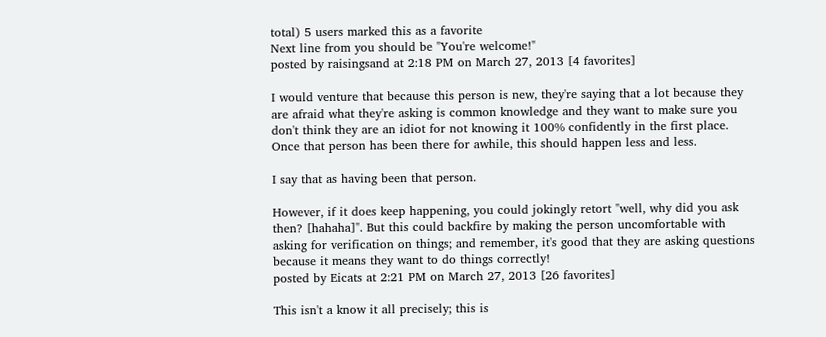total) 5 users marked this as a favorite
Next line from you should be "You're welcome!"
posted by raisingsand at 2:18 PM on March 27, 2013 [4 favorites]

I would venture that because this person is new, they're saying that a lot because they are afraid what they're asking is common knowledge and they want to make sure you don't think they are an idiot for not knowing it 100% confidently in the first place. Once that person has been there for awhile, this should happen less and less.

I say that as having been that person.

However, if it does keep happening, you could jokingly retort "well, why did you ask then? [hahaha]". But this could backfire by making the person uncomfortable with asking for verification on things; and remember, it's good that they are asking questions because it means they want to do things correctly!
posted by Eicats at 2:21 PM on March 27, 2013 [26 favorites]

This isn't a know it all precisely; this is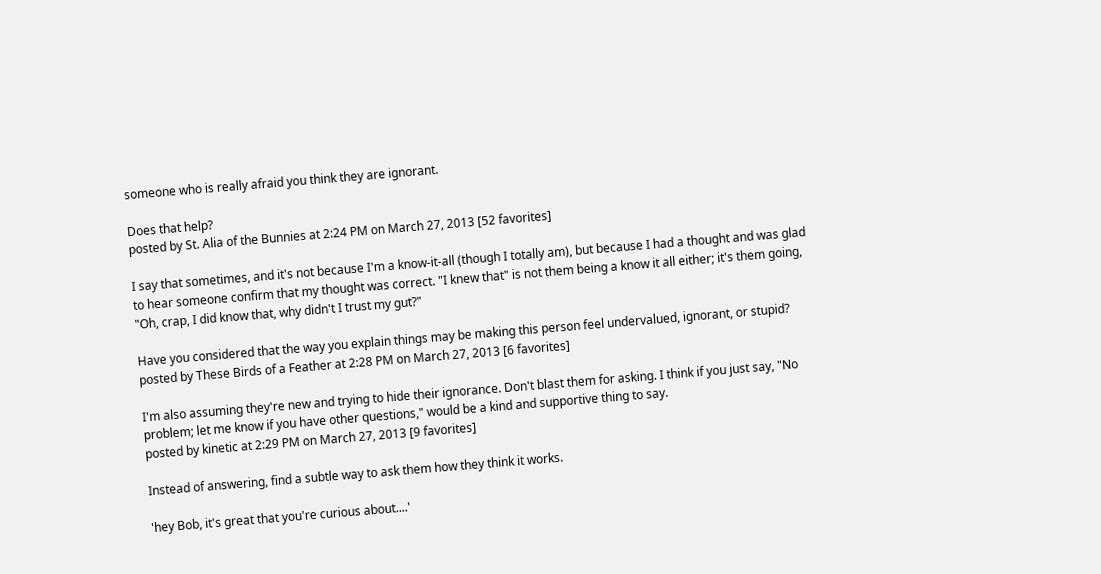someone who is really afraid you think they are ignorant.

Does that help?
posted by St. Alia of the Bunnies at 2:24 PM on March 27, 2013 [52 favorites]

I say that sometimes, and it's not because I'm a know-it-all (though I totally am), but because I had a thought and was glad to hear someone confirm that my thought was correct. "I knew that" is not them being a know it all either; it's them going, "Oh, crap, I did know that, why didn't I trust my gut?"

Have you considered that the way you explain things may be making this person feel undervalued, ignorant, or stupid?
posted by These Birds of a Feather at 2:28 PM on March 27, 2013 [6 favorites]

I'm also assuming they're new and trying to hide their ignorance. Don't blast them for asking. I think if you just say, "No problem; let me know if you have other questions," would be a kind and supportive thing to say.
posted by kinetic at 2:29 PM on March 27, 2013 [9 favorites]

Instead of answering, find a subtle way to ask them how they think it works.

'hey Bob, it's great that you're curious about....'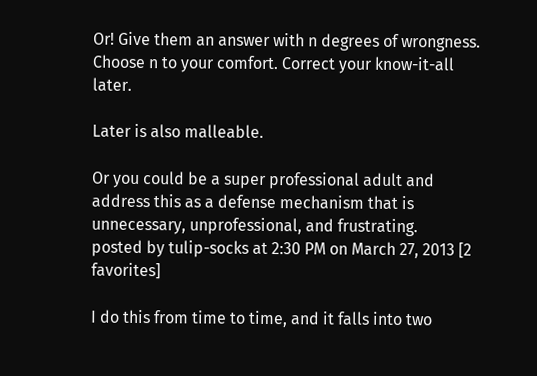Or! Give them an answer with n degrees of wrongness. Choose n to your comfort. Correct your know-it-all later.

Later is also malleable.

Or you could be a super professional adult and address this as a defense mechanism that is unnecessary, unprofessional, and frustrating.
posted by tulip-socks at 2:30 PM on March 27, 2013 [2 favorites]

I do this from time to time, and it falls into two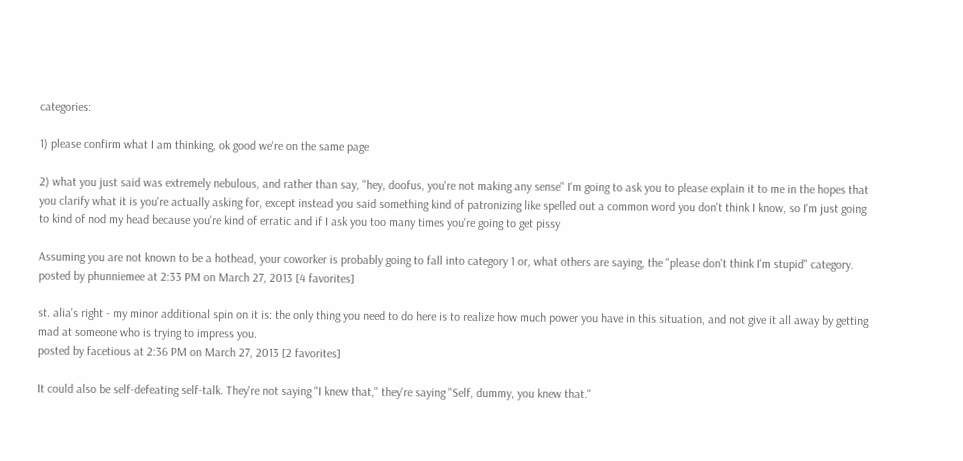categories:

1) please confirm what I am thinking, ok good we're on the same page

2) what you just said was extremely nebulous, and rather than say, "hey, doofus, you're not making any sense" I'm going to ask you to please explain it to me in the hopes that you clarify what it is you're actually asking for, except instead you said something kind of patronizing like spelled out a common word you don't think I know, so I'm just going to kind of nod my head because you're kind of erratic and if I ask you too many times you're going to get pissy

Assuming you are not known to be a hothead, your coworker is probably going to fall into category 1 or, what others are saying, the "please don't think I'm stupid" category.
posted by phunniemee at 2:33 PM on March 27, 2013 [4 favorites]

st. alia's right - my minor additional spin on it is: the only thing you need to do here is to realize how much power you have in this situation, and not give it all away by getting mad at someone who is trying to impress you.
posted by facetious at 2:36 PM on March 27, 2013 [2 favorites]

It could also be self-defeating self-talk. They're not saying "I knew that," they're saying "Self, dummy, you knew that."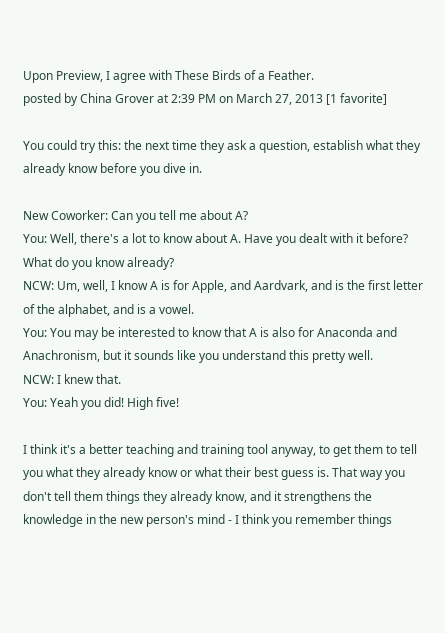Upon Preview, I agree with These Birds of a Feather.
posted by China Grover at 2:39 PM on March 27, 2013 [1 favorite]

You could try this: the next time they ask a question, establish what they already know before you dive in.

New Coworker: Can you tell me about A?
You: Well, there's a lot to know about A. Have you dealt with it before? What do you know already?
NCW: Um, well, I know A is for Apple, and Aardvark, and is the first letter of the alphabet, and is a vowel.
You: You may be interested to know that A is also for Anaconda and Anachronism, but it sounds like you understand this pretty well.
NCW: I knew that.
You: Yeah you did! High five!

I think it's a better teaching and training tool anyway, to get them to tell you what they already know or what their best guess is. That way you don't tell them things they already know, and it strengthens the knowledge in the new person's mind - I think you remember things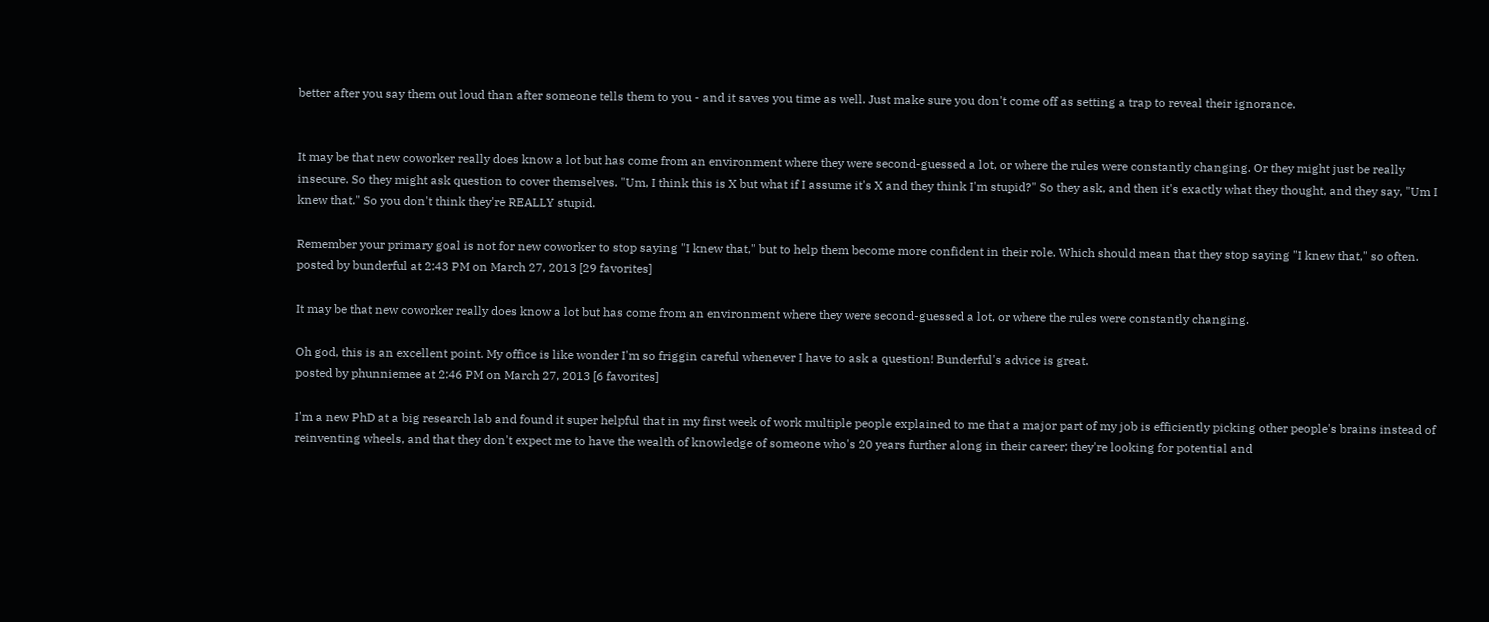better after you say them out loud than after someone tells them to you - and it saves you time as well. Just make sure you don't come off as setting a trap to reveal their ignorance.


It may be that new coworker really does know a lot but has come from an environment where they were second-guessed a lot, or where the rules were constantly changing. Or they might just be really insecure. So they might ask question to cover themselves. "Um, I think this is X but what if I assume it's X and they think I'm stupid?" So they ask, and then it's exactly what they thought, and they say, "Um I knew that." So you don't think they're REALLY stupid.

Remember your primary goal is not for new coworker to stop saying "I knew that," but to help them become more confident in their role. Which should mean that they stop saying "I knew that," so often.
posted by bunderful at 2:43 PM on March 27, 2013 [29 favorites]

It may be that new coworker really does know a lot but has come from an environment where they were second-guessed a lot, or where the rules were constantly changing.

Oh god, this is an excellent point. My office is like wonder I'm so friggin careful whenever I have to ask a question! Bunderful's advice is great.
posted by phunniemee at 2:46 PM on March 27, 2013 [6 favorites]

I'm a new PhD at a big research lab and found it super helpful that in my first week of work multiple people explained to me that a major part of my job is efficiently picking other people's brains instead of reinventing wheels, and that they don't expect me to have the wealth of knowledge of someone who's 20 years further along in their career; they're looking for potential and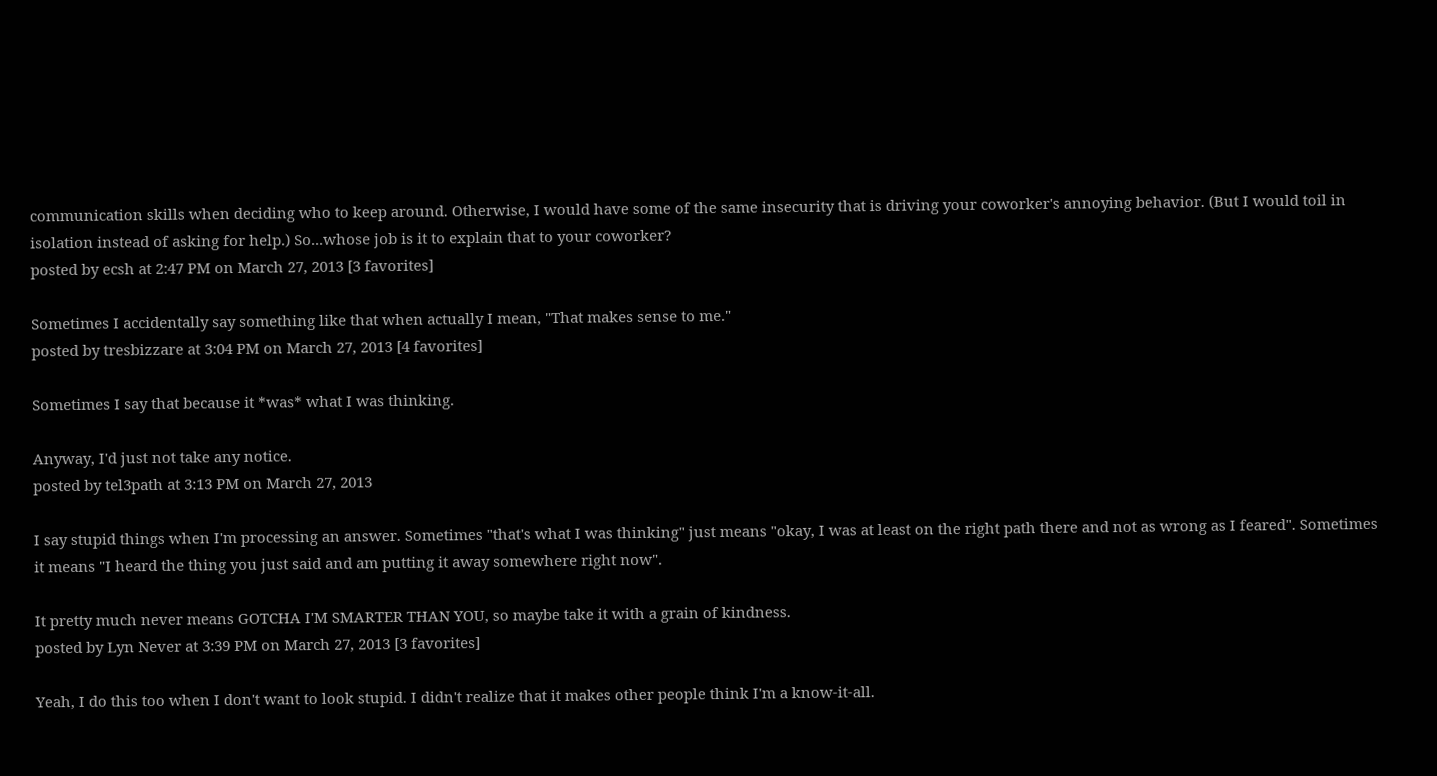communication skills when deciding who to keep around. Otherwise, I would have some of the same insecurity that is driving your coworker's annoying behavior. (But I would toil in isolation instead of asking for help.) So...whose job is it to explain that to your coworker?
posted by ecsh at 2:47 PM on March 27, 2013 [3 favorites]

Sometimes I accidentally say something like that when actually I mean, "That makes sense to me."
posted by tresbizzare at 3:04 PM on March 27, 2013 [4 favorites]

Sometimes I say that because it *was* what I was thinking.

Anyway, I'd just not take any notice.
posted by tel3path at 3:13 PM on March 27, 2013

I say stupid things when I'm processing an answer. Sometimes "that's what I was thinking" just means "okay, I was at least on the right path there and not as wrong as I feared". Sometimes it means "I heard the thing you just said and am putting it away somewhere right now".

It pretty much never means GOTCHA I'M SMARTER THAN YOU, so maybe take it with a grain of kindness.
posted by Lyn Never at 3:39 PM on March 27, 2013 [3 favorites]

Yeah, I do this too when I don't want to look stupid. I didn't realize that it makes other people think I'm a know-it-all.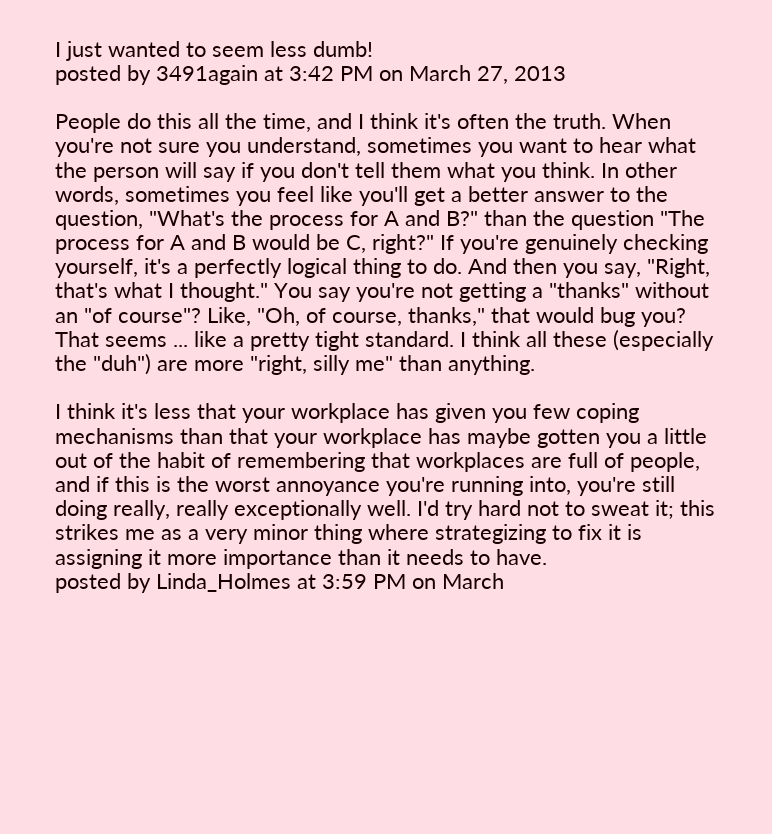I just wanted to seem less dumb!
posted by 3491again at 3:42 PM on March 27, 2013

People do this all the time, and I think it's often the truth. When you're not sure you understand, sometimes you want to hear what the person will say if you don't tell them what you think. In other words, sometimes you feel like you'll get a better answer to the question, "What's the process for A and B?" than the question "The process for A and B would be C, right?" If you're genuinely checking yourself, it's a perfectly logical thing to do. And then you say, "Right, that's what I thought." You say you're not getting a "thanks" without an "of course"? Like, "Oh, of course, thanks," that would bug you? That seems ... like a pretty tight standard. I think all these (especially the "duh") are more "right, silly me" than anything.

I think it's less that your workplace has given you few coping mechanisms than that your workplace has maybe gotten you a little out of the habit of remembering that workplaces are full of people, and if this is the worst annoyance you're running into, you're still doing really, really exceptionally well. I'd try hard not to sweat it; this strikes me as a very minor thing where strategizing to fix it is assigning it more importance than it needs to have.
posted by Linda_Holmes at 3:59 PM on March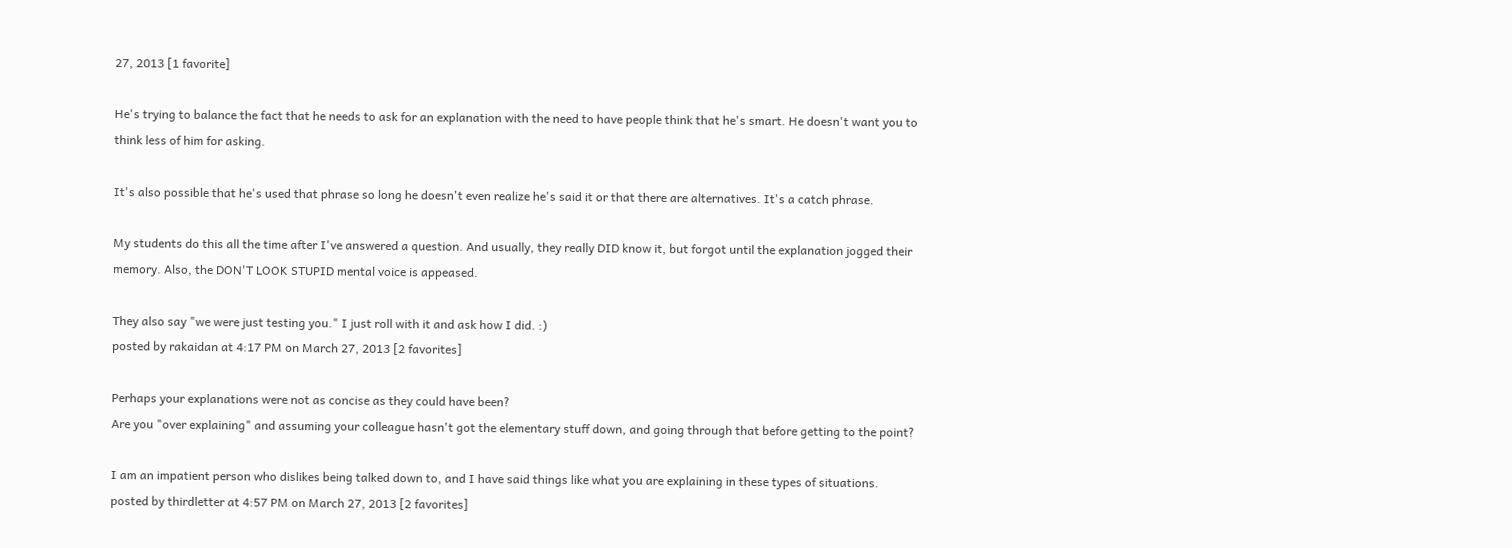27, 2013 [1 favorite]

He's trying to balance the fact that he needs to ask for an explanation with the need to have people think that he's smart. He doesn't want you to think less of him for asking.

It's also possible that he's used that phrase so long he doesn't even realize he's said it or that there are alternatives. It's a catch phrase.

My students do this all the time after I've answered a question. And usually, they really DID know it, but forgot until the explanation jogged their memory. Also, the DON'T LOOK STUPID mental voice is appeased.

They also say "we were just testing you." I just roll with it and ask how I did. :)
posted by rakaidan at 4:17 PM on March 27, 2013 [2 favorites]

Perhaps your explanations were not as concise as they could have been?
Are you "over explaining" and assuming your colleague hasn't got the elementary stuff down, and going through that before getting to the point?

I am an impatient person who dislikes being talked down to, and I have said things like what you are explaining in these types of situations.
posted by thirdletter at 4:57 PM on March 27, 2013 [2 favorites]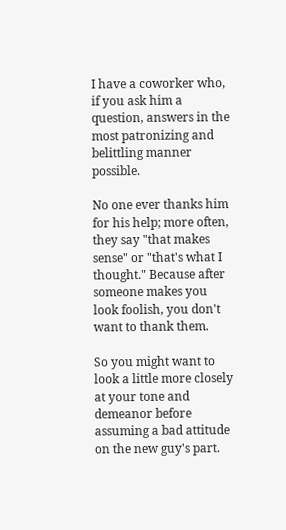I have a coworker who, if you ask him a question, answers in the most patronizing and belittling manner possible.

No one ever thanks him for his help; more often, they say "that makes sense" or "that's what I thought." Because after someone makes you look foolish, you don't want to thank them.

So you might want to look a little more closely at your tone and demeanor before assuming a bad attitude on the new guy's part.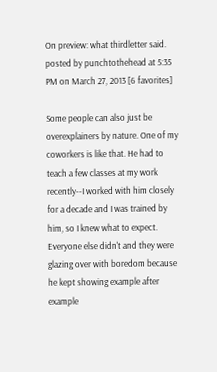On preview: what thirdletter said.
posted by punchtothehead at 5:35 PM on March 27, 2013 [6 favorites]

Some people can also just be overexplainers by nature. One of my coworkers is like that. He had to teach a few classes at my work recently--I worked with him closely for a decade and I was trained by him, so I knew what to expect. Everyone else didn't and they were glazing over with boredom because he kept showing example after example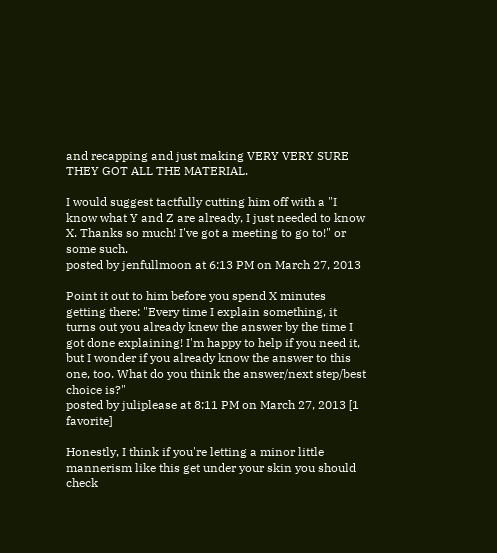and recapping and just making VERY VERY SURE THEY GOT ALL THE MATERIAL.

I would suggest tactfully cutting him off with a "I know what Y and Z are already, I just needed to know X. Thanks so much! I've got a meeting to go to!" or some such.
posted by jenfullmoon at 6:13 PM on March 27, 2013

Point it out to him before you spend X minutes getting there: "Every time I explain something, it turns out you already knew the answer by the time I got done explaining! I'm happy to help if you need it, but I wonder if you already know the answer to this one, too. What do you think the answer/next step/best choice is?"
posted by juliplease at 8:11 PM on March 27, 2013 [1 favorite]

Honestly, I think if you're letting a minor little mannerism like this get under your skin you should check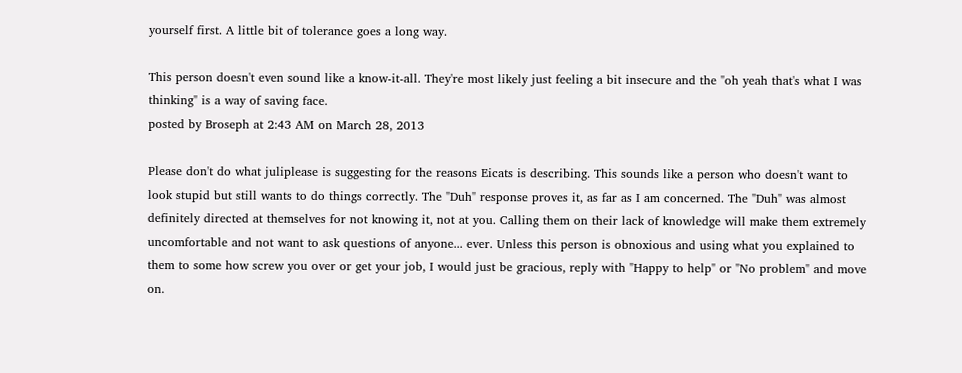yourself first. A little bit of tolerance goes a long way.

This person doesn't even sound like a know-it-all. They're most likely just feeling a bit insecure and the "oh yeah that's what I was thinking" is a way of saving face.
posted by Broseph at 2:43 AM on March 28, 2013

Please don't do what juliplease is suggesting for the reasons Eicats is describing. This sounds like a person who doesn't want to look stupid but still wants to do things correctly. The "Duh" response proves it, as far as I am concerned. The "Duh" was almost definitely directed at themselves for not knowing it, not at you. Calling them on their lack of knowledge will make them extremely uncomfortable and not want to ask questions of anyone... ever. Unless this person is obnoxious and using what you explained to them to some how screw you over or get your job, I would just be gracious, reply with "Happy to help" or "No problem" and move on.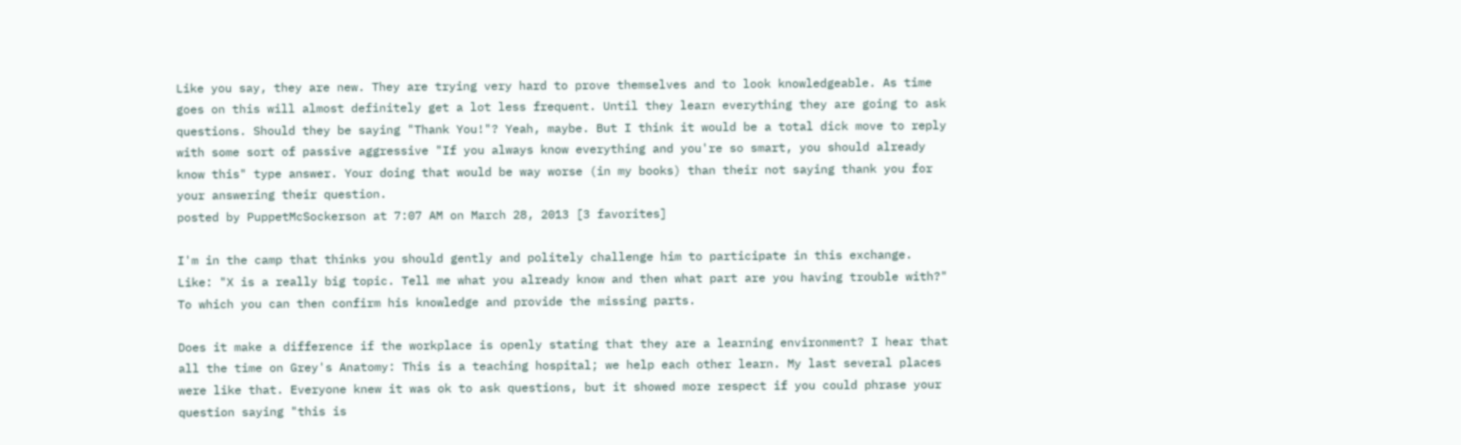Like you say, they are new. They are trying very hard to prove themselves and to look knowledgeable. As time goes on this will almost definitely get a lot less frequent. Until they learn everything they are going to ask questions. Should they be saying "Thank You!"? Yeah, maybe. But I think it would be a total dick move to reply with some sort of passive aggressive "If you always know everything and you're so smart, you should already know this" type answer. Your doing that would be way worse (in my books) than their not saying thank you for your answering their question.
posted by PuppetMcSockerson at 7:07 AM on March 28, 2013 [3 favorites]

I'm in the camp that thinks you should gently and politely challenge him to participate in this exchange. Like: "X is a really big topic. Tell me what you already know and then what part are you having trouble with?" To which you can then confirm his knowledge and provide the missing parts.

Does it make a difference if the workplace is openly stating that they are a learning environment? I hear that all the time on Grey's Anatomy: This is a teaching hospital; we help each other learn. My last several places were like that. Everyone knew it was ok to ask questions, but it showed more respect if you could phrase your question saying "this is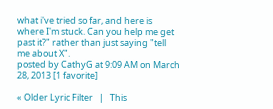what i've tried so far, and here is where I'm stuck. Can you help me get past it?" rather than just saying "tell me about X".
posted by CathyG at 9:09 AM on March 28, 2013 [1 favorite]

« Older Lyric Filter   |   This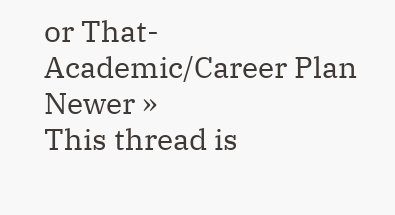or That-Academic/Career Plan Newer »
This thread is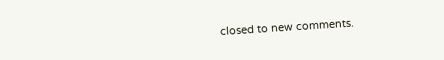closed to new comments.